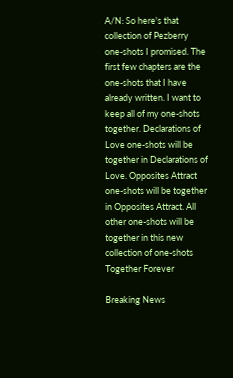A/N: So here's that collection of Pezberry one-shots I promised. The first few chapters are the one-shots that I have already written. I want to keep all of my one-shots together. Declarations of Love one-shots will be together in Declarations of Love. Opposites Attract one-shots will be together in Opposites Attract. All other one-shots will be together in this new collection of one-shots Together Forever

Breaking News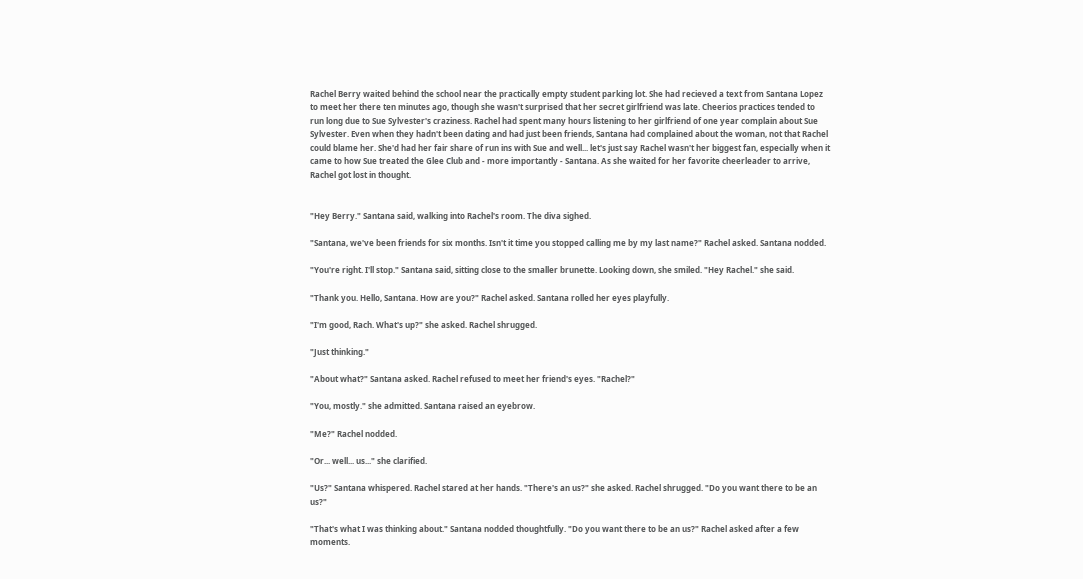Rachel Berry waited behind the school near the practically empty student parking lot. She had recieved a text from Santana Lopez to meet her there ten minutes ago, though she wasn't surprised that her secret girlfriend was late. Cheerios practices tended to run long due to Sue Sylvester's craziness. Rachel had spent many hours listening to her girlfriend of one year complain about Sue Sylvester. Even when they hadn't been dating and had just been friends, Santana had complained about the woman, not that Rachel could blame her. She'd had her fair share of run ins with Sue and well... let's just say Rachel wasn't her biggest fan, especially when it came to how Sue treated the Glee Club and - more importantly - Santana. As she waited for her favorite cheerleader to arrive, Rachel got lost in thought.


"Hey Berry." Santana said, walking into Rachel's room. The diva sighed.

"Santana, we've been friends for six months. Isn't it time you stopped calling me by my last name?" Rachel asked. Santana nodded.

"You're right. I'll stop." Santana said, sitting close to the smaller brunette. Looking down, she smiled. "Hey Rachel." she said.

"Thank you. Hello, Santana. How are you?" Rachel asked. Santana rolled her eyes playfully.

"I'm good, Rach. What's up?" she asked. Rachel shrugged.

"Just thinking."

"About what?" Santana asked. Rachel refused to meet her friend's eyes. "Rachel?"

"You, mostly." she admitted. Santana raised an eyebrow.

"Me?" Rachel nodded.

"Or... well... us..." she clarified.

"Us?" Santana whispered. Rachel stared at her hands. "There's an us?" she asked. Rachel shrugged. "Do you want there to be an us?"

"That's what I was thinking about." Santana nodded thoughtfully. "Do you want there to be an us?" Rachel asked after a few moments.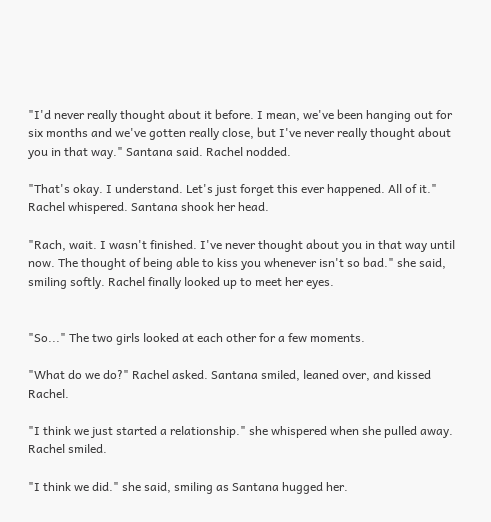"I'd never really thought about it before. I mean, we've been hanging out for six months and we've gotten really close, but I've never really thought about you in that way." Santana said. Rachel nodded.

"That's okay. I understand. Let's just forget this ever happened. All of it." Rachel whispered. Santana shook her head.

"Rach, wait. I wasn't finished. I've never thought about you in that way until now. The thought of being able to kiss you whenever isn't so bad." she said, smiling softly. Rachel finally looked up to meet her eyes.


"So..." The two girls looked at each other for a few moments.

"What do we do?" Rachel asked. Santana smiled, leaned over, and kissed Rachel.

"I think we just started a relationship." she whispered when she pulled away. Rachel smiled.

"I think we did." she said, smiling as Santana hugged her.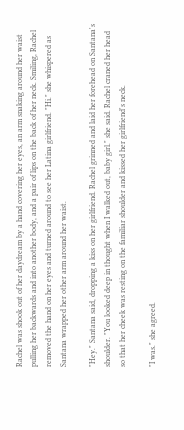Rachel was shook out of her daydream by a hand covering her eyes, an arm snaking around her waist pulling her backwards and into another body, and a pair of lips on the back of her neck. Smiling, Rachel removed the hand on her eyes and turned around to see her Latina girlfriend. "Hi." she whispered as Santana wrapped her other arm around her waist.

"Hey." Santana said, dropping a kiss on her girlfriend. Rachel grinned and laid her forehead on Santana's shoulder. "You looked deep in thought when I walked out, baby girl." she said. Rachel craned her head so that her cheek was resting on the familiar shoulder and kissed her girlfriend's neck.

"I was." she agreed.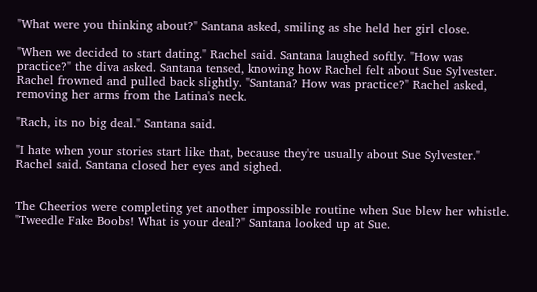"What were you thinking about?" Santana asked, smiling as she held her girl close.

"When we decided to start dating." Rachel said. Santana laughed softly. "How was practice?" the diva asked. Santana tensed, knowing how Rachel felt about Sue Sylvester. Rachel frowned and pulled back slightly. "Santana? How was practice?" Rachel asked, removing her arms from the Latina's neck.

"Rach, its no big deal." Santana said.

"I hate when your stories start like that, because they're usually about Sue Sylvester." Rachel said. Santana closed her eyes and sighed.


The Cheerios were completing yet another impossible routine when Sue blew her whistle. "Tweedle Fake Boobs! What is your deal?" Santana looked up at Sue.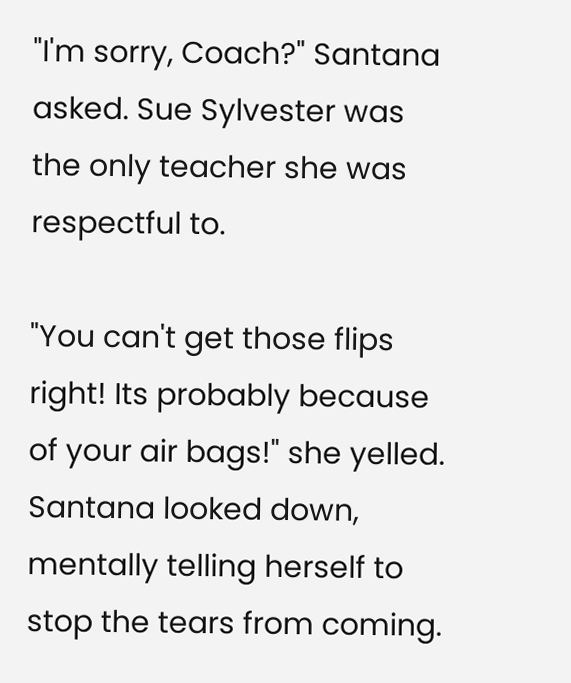"I'm sorry, Coach?" Santana asked. Sue Sylvester was the only teacher she was respectful to.

"You can't get those flips right! Its probably because of your air bags!" she yelled. Santana looked down, mentally telling herself to stop the tears from coming.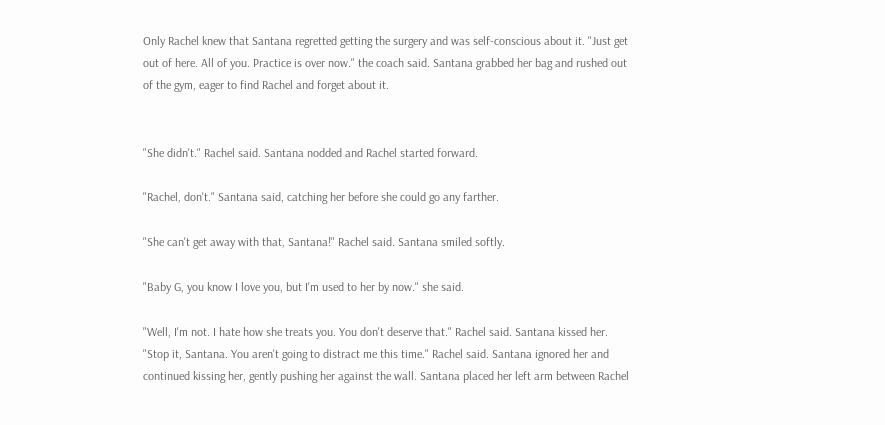Only Rachel knew that Santana regretted getting the surgery and was self-conscious about it. "Just get out of here. All of you. Practice is over now." the coach said. Santana grabbed her bag and rushed out of the gym, eager to find Rachel and forget about it.


"She didn't." Rachel said. Santana nodded and Rachel started forward.

"Rachel, don't." Santana said, catching her before she could go any farther.

"She can't get away with that, Santana!" Rachel said. Santana smiled softly.

"Baby G, you know I love you, but I'm used to her by now." she said.

"Well, I'm not. I hate how she treats you. You don't deserve that." Rachel said. Santana kissed her. "Stop it, Santana. You aren't going to distract me this time." Rachel said. Santana ignored her and continued kissing her, gently pushing her against the wall. Santana placed her left arm between Rachel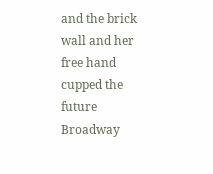and the brick wall and her free hand cupped the future Broadway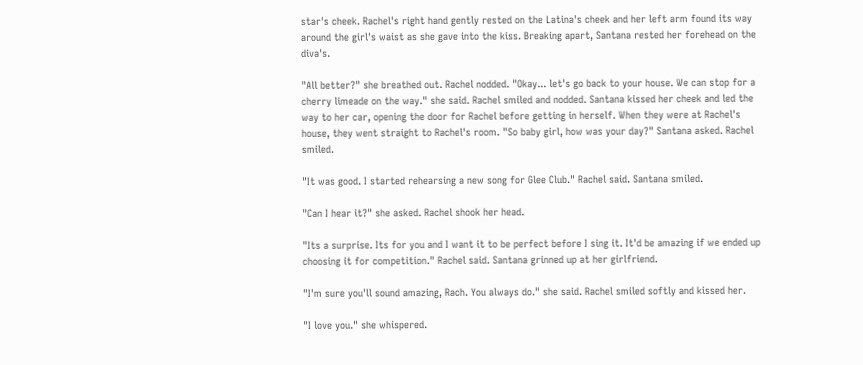star's cheek. Rachel's right hand gently rested on the Latina's cheek and her left arm found its way around the girl's waist as she gave into the kiss. Breaking apart, Santana rested her forehead on the diva's.

"All better?" she breathed out. Rachel nodded. "Okay... let's go back to your house. We can stop for a cherry limeade on the way." she said. Rachel smiled and nodded. Santana kissed her cheek and led the way to her car, opening the door for Rachel before getting in herself. When they were at Rachel's house, they went straight to Rachel's room. "So baby girl, how was your day?" Santana asked. Rachel smiled.

"It was good. I started rehearsing a new song for Glee Club." Rachel said. Santana smiled.

"Can I hear it?" she asked. Rachel shook her head.

"Its a surprise. Its for you and I want it to be perfect before I sing it. It'd be amazing if we ended up choosing it for competition." Rachel said. Santana grinned up at her girlfriend.

"I'm sure you'll sound amazing, Rach. You always do." she said. Rachel smiled softly and kissed her.

"I love you." she whispered.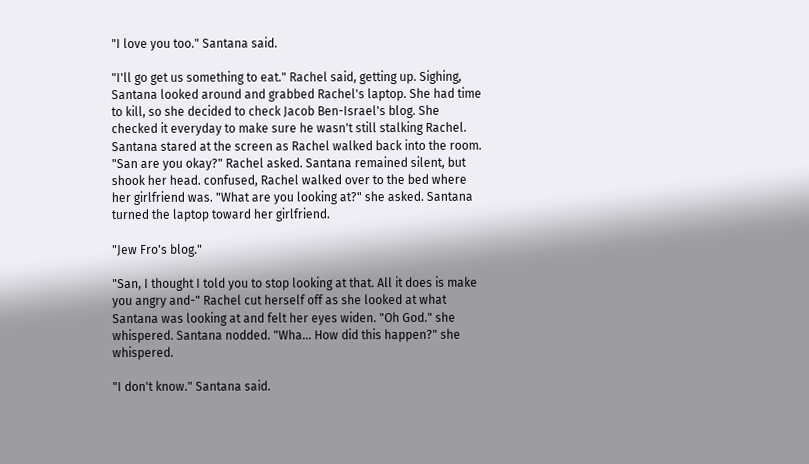"I love you too." Santana said.

"I'll go get us something to eat." Rachel said, getting up. Sighing, Santana looked around and grabbed Rachel's laptop. She had time to kill, so she decided to check Jacob Ben-Israel's blog. She checked it everyday to make sure he wasn't still stalking Rachel. Santana stared at the screen as Rachel walked back into the room. "San are you okay?" Rachel asked. Santana remained silent, but shook her head. confused, Rachel walked over to the bed where her girlfriend was. "What are you looking at?" she asked. Santana turned the laptop toward her girlfriend.

"Jew Fro's blog."

"San, I thought I told you to stop looking at that. All it does is make you angry and-" Rachel cut herself off as she looked at what Santana was looking at and felt her eyes widen. "Oh God." she whispered. Santana nodded. "Wha... How did this happen?" she whispered.

"I don't know." Santana said.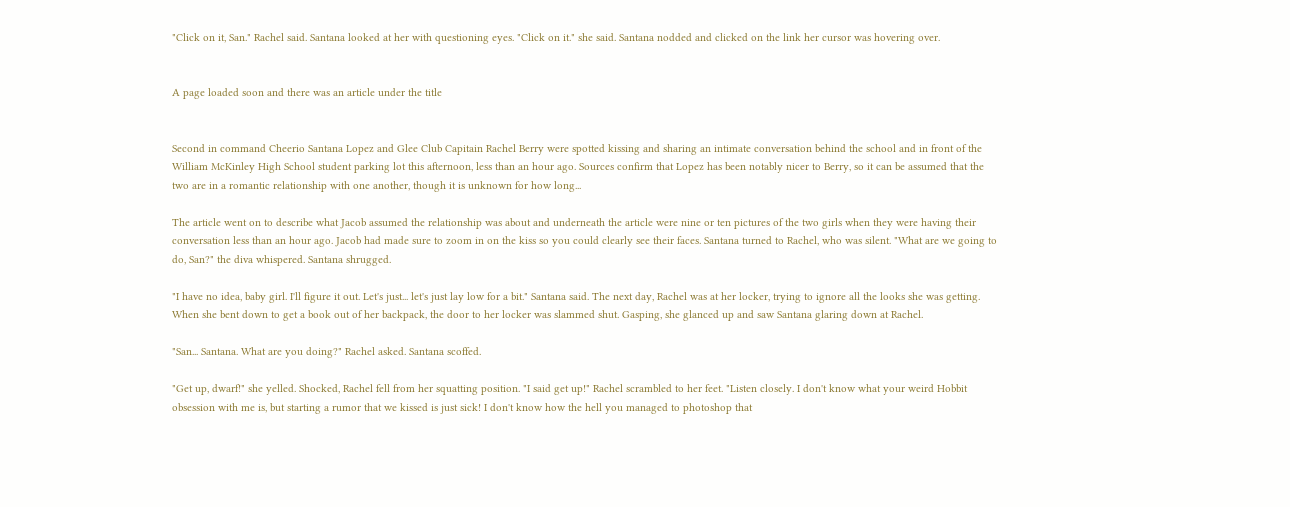"Click on it, San." Rachel said. Santana looked at her with questioning eyes. "Click on it." she said. Santana nodded and clicked on the link her cursor was hovering over.


A page loaded soon and there was an article under the title


Second in command Cheerio Santana Lopez and Glee Club Capitain Rachel Berry were spotted kissing and sharing an intimate conversation behind the school and in front of the William McKinley High School student parking lot this afternoon, less than an hour ago. Sources confirm that Lopez has been notably nicer to Berry, so it can be assumed that the two are in a romantic relationship with one another, though it is unknown for how long...

The article went on to describe what Jacob assumed the relationship was about and underneath the article were nine or ten pictures of the two girls when they were having their conversation less than an hour ago. Jacob had made sure to zoom in on the kiss so you could clearly see their faces. Santana turned to Rachel, who was silent. "What are we going to do, San?" the diva whispered. Santana shrugged.

"I have no idea, baby girl. I'll figure it out. Let's just... let's just lay low for a bit." Santana said. The next day, Rachel was at her locker, trying to ignore all the looks she was getting. When she bent down to get a book out of her backpack, the door to her locker was slammed shut. Gasping, she glanced up and saw Santana glaring down at Rachel.

"San... Santana. What are you doing?" Rachel asked. Santana scoffed.

"Get up, dwarf!" she yelled. Shocked, Rachel fell from her squatting position. "I said get up!" Rachel scrambled to her feet. "Listen closely. I don't know what your weird Hobbit obsession with me is, but starting a rumor that we kissed is just sick! I don't know how the hell you managed to photoshop that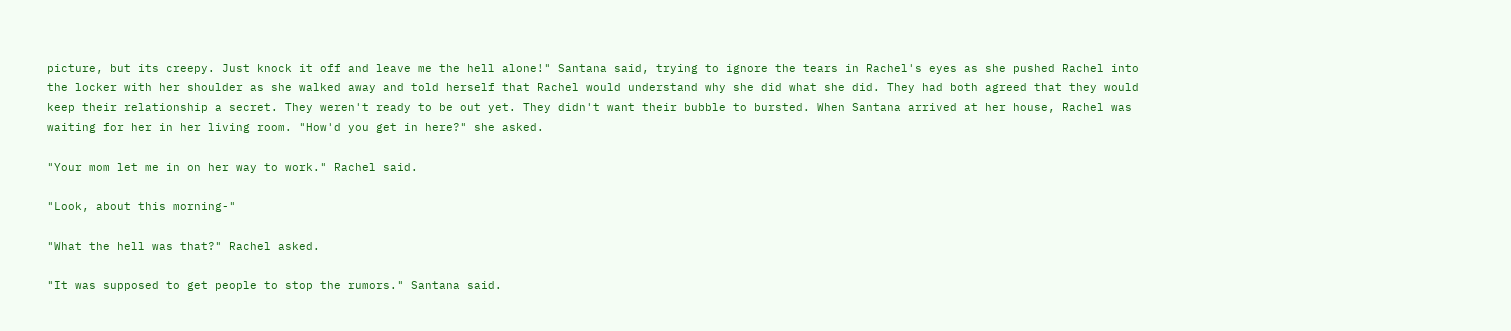picture, but its creepy. Just knock it off and leave me the hell alone!" Santana said, trying to ignore the tears in Rachel's eyes as she pushed Rachel into the locker with her shoulder as she walked away and told herself that Rachel would understand why she did what she did. They had both agreed that they would keep their relationship a secret. They weren't ready to be out yet. They didn't want their bubble to bursted. When Santana arrived at her house, Rachel was waiting for her in her living room. "How'd you get in here?" she asked.

"Your mom let me in on her way to work." Rachel said.

"Look, about this morning-"

"What the hell was that?" Rachel asked.

"It was supposed to get people to stop the rumors." Santana said.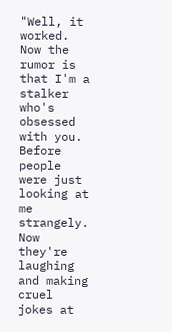"Well, it worked. Now the rumor is that I'm a stalker who's obsessed with you. Before people were just looking at me strangely. Now they're laughing and making cruel jokes at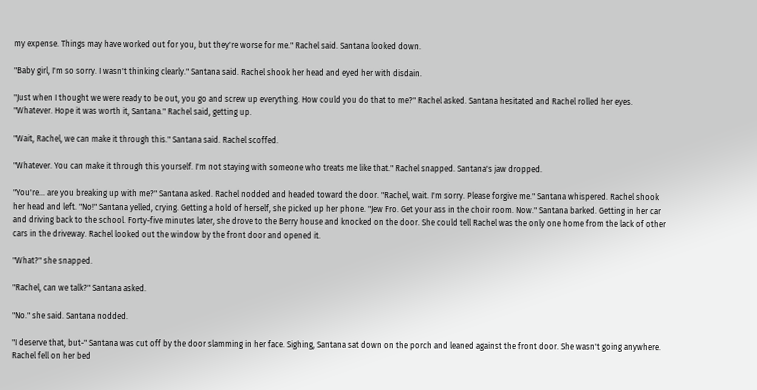my expense. Things may have worked out for you, but they're worse for me." Rachel said. Santana looked down.

"Baby girl, I'm so sorry. I wasn't thinking clearly." Santana said. Rachel shook her head and eyed her with disdain.

"Just when I thought we were ready to be out, you go and screw up everything. How could you do that to me?" Rachel asked. Santana hesitated and Rachel rolled her eyes. "Whatever. Hope it was worth it, Santana." Rachel said, getting up.

"Wait, Rachel, we can make it through this." Santana said. Rachel scoffed.

"Whatever. You can make it through this yourself. I'm not staying with someone who treats me like that." Rachel snapped. Santana's jaw dropped.

"You're... are you breaking up with me?" Santana asked. Rachel nodded and headed toward the door. "Rachel, wait. I'm sorry. Please forgive me." Santana whispered. Rachel shook her head and left. "No!" Santana yelled, crying. Getting a hold of herself, she picked up her phone. "Jew Fro. Get your ass in the choir room. Now." Santana barked. Getting in her car and driving back to the school. Forty-five minutes later, she drove to the Berry house and knocked on the door. She could tell Rachel was the only one home from the lack of other cars in the driveway. Rachel looked out the window by the front door and opened it.

"What?" she snapped.

"Rachel, can we talk?" Santana asked.

"No." she said. Santana nodded.

"I deserve that, but-" Santana was cut off by the door slamming in her face. Sighing, Santana sat down on the porch and leaned against the front door. She wasn't going anywhere. Rachel fell on her bed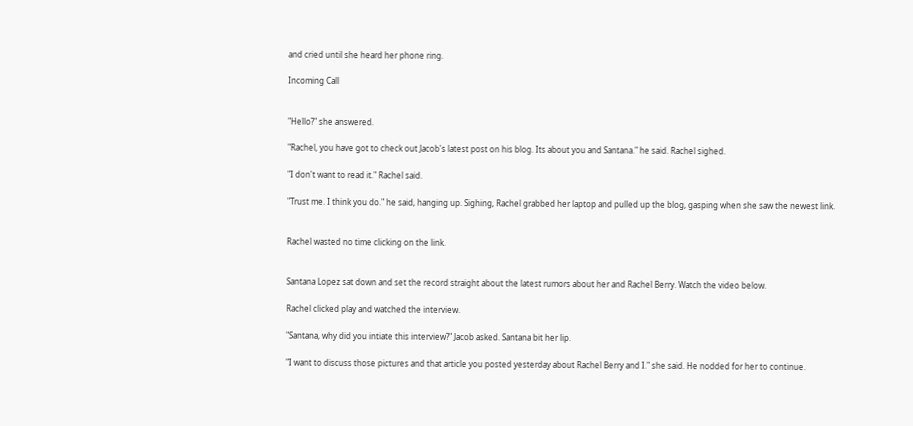and cried until she heard her phone ring.

Incoming Call


"Hello?" she answered.

"Rachel, you have got to check out Jacob's latest post on his blog. Its about you and Santana." he said. Rachel sighed.

"I don't want to read it." Rachel said.

"Trust me. I think you do." he said, hanging up. Sighing, Rachel grabbed her laptop and pulled up the blog, gasping when she saw the newest link.


Rachel wasted no time clicking on the link.


Santana Lopez sat down and set the record straight about the latest rumors about her and Rachel Berry. Watch the video below.

Rachel clicked play and watched the interview.

"Santana, why did you intiate this interview?" Jacob asked. Santana bit her lip.

"I want to discuss those pictures and that article you posted yesterday about Rachel Berry and I." she said. He nodded for her to continue.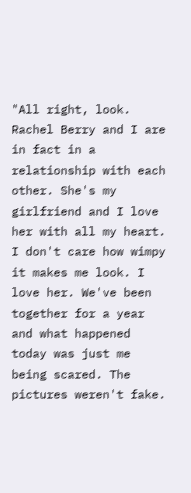"All right, look. Rachel Berry and I are in fact in a relationship with each other. She's my girlfriend and I love her with all my heart. I don't care how wimpy it makes me look. I love her. We've been together for a year and what happened today was just me being scared. The pictures weren't fake.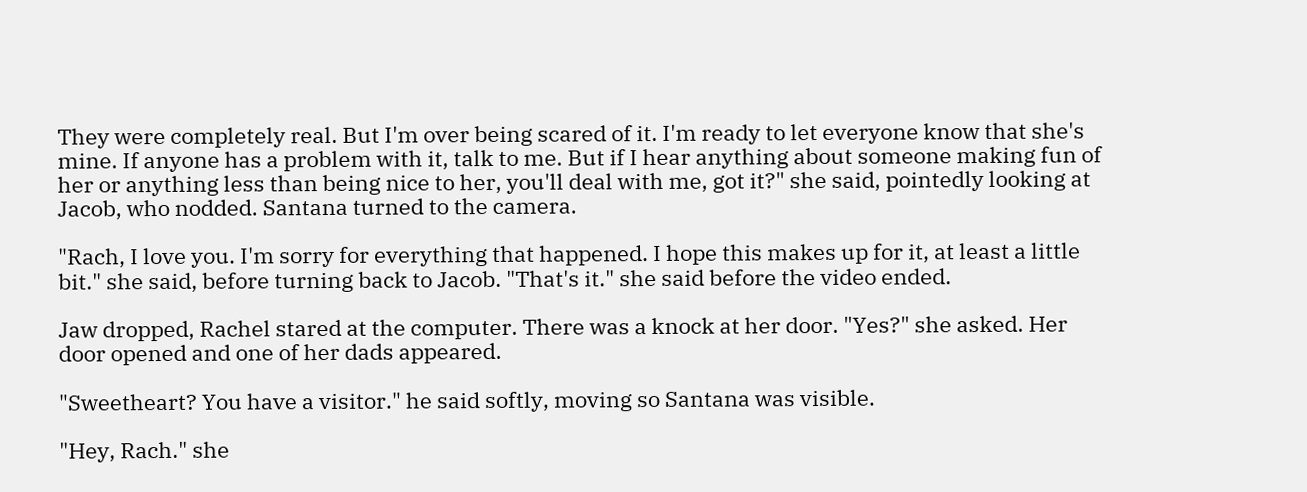They were completely real. But I'm over being scared of it. I'm ready to let everyone know that she's mine. If anyone has a problem with it, talk to me. But if I hear anything about someone making fun of her or anything less than being nice to her, you'll deal with me, got it?" she said, pointedly looking at Jacob, who nodded. Santana turned to the camera.

"Rach, I love you. I'm sorry for everything that happened. I hope this makes up for it, at least a little bit." she said, before turning back to Jacob. "That's it." she said before the video ended.

Jaw dropped, Rachel stared at the computer. There was a knock at her door. "Yes?" she asked. Her door opened and one of her dads appeared.

"Sweetheart? You have a visitor." he said softly, moving so Santana was visible.

"Hey, Rach." she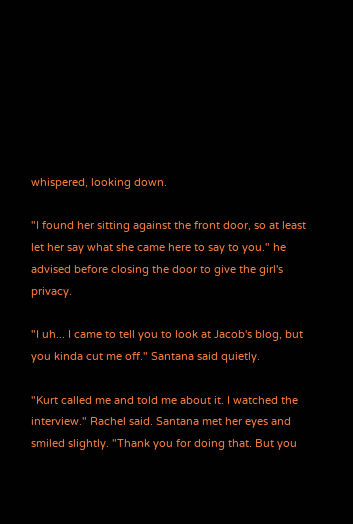whispered, looking down.

"I found her sitting against the front door, so at least let her say what she came here to say to you." he advised before closing the door to give the girl's privacy.

"I uh... I came to tell you to look at Jacob's blog, but you kinda cut me off." Santana said quietly.

"Kurt called me and told me about it. I watched the interview." Rachel said. Santana met her eyes and smiled slightly. "Thank you for doing that. But you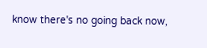know there's no going back now,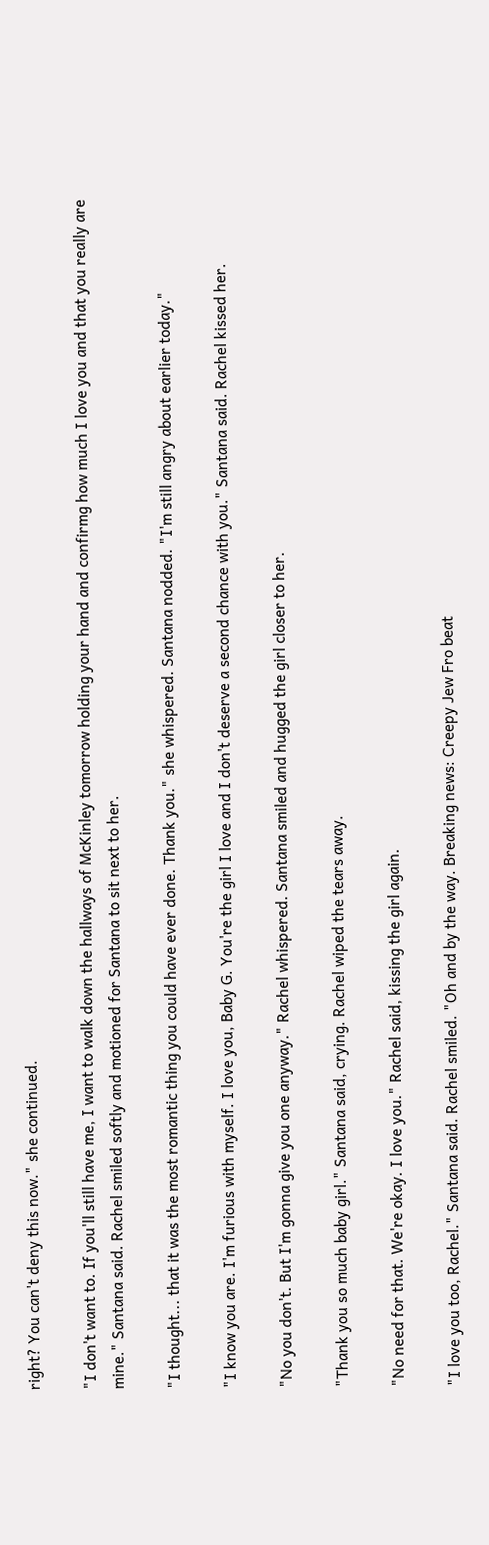right? You can't deny this now." she continued.

"I don't want to. If you'll still have me, I want to walk down the hallways of McKinley tomorrow holding your hand and confirmg how much I love you and that you really are mine." Santana said. Rachel smiled softly and motioned for Santana to sit next to her.

"I thought... that it was the most romantic thing you could have ever done. Thank you." she whispered. Santana nodded. "I'm still angry about earlier today."

"I know you are. I'm furious with myself. I love you, Baby G. You're the girl I love and I don't deserve a second chance with you." Santana said. Rachel kissed her.

"No you don't. But I'm gonna give you one anyway." Rachel whispered. Santana smiled and hugged the girl closer to her.

"Thank you so much baby girl." Santana said, crying. Rachel wiped the tears away.

"No need for that. We're okay. I love you." Rachel said, kissing the girl again.

"I love you too, Rachel." Santana said. Rachel smiled. "Oh and by the way. Breaking news: Creepy Jew Fro beat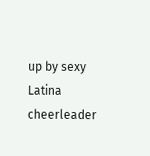up by sexy Latina cheerleader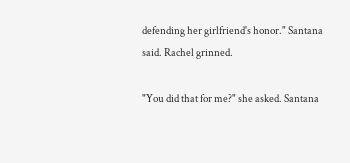defending her girlfriend's honor." Santana said. Rachel grinned.

"You did that for me?" she asked. Santana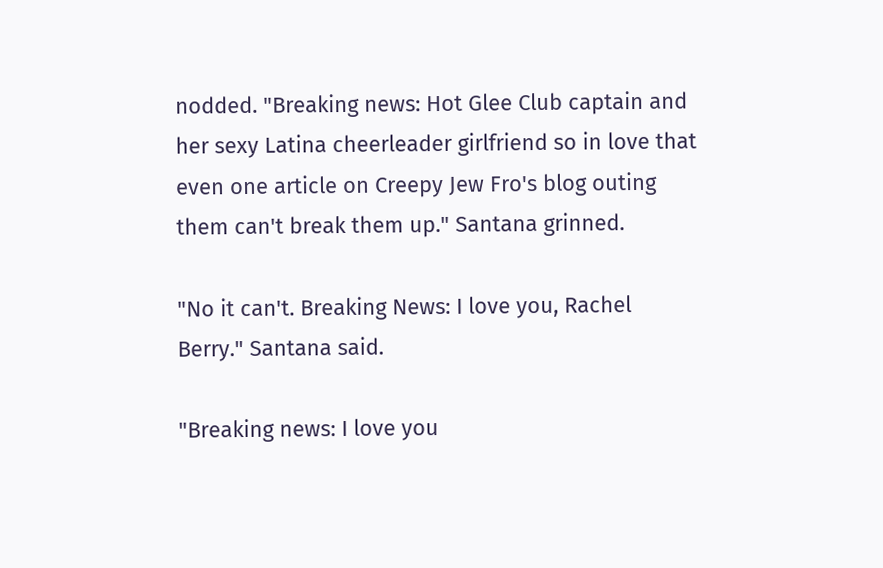nodded. "Breaking news: Hot Glee Club captain and her sexy Latina cheerleader girlfriend so in love that even one article on Creepy Jew Fro's blog outing them can't break them up." Santana grinned.

"No it can't. Breaking News: I love you, Rachel Berry." Santana said.

"Breaking news: I love you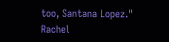too, Santana Lopez." Rachel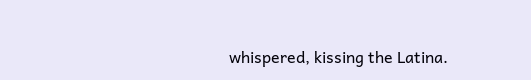whispered, kissing the Latina.